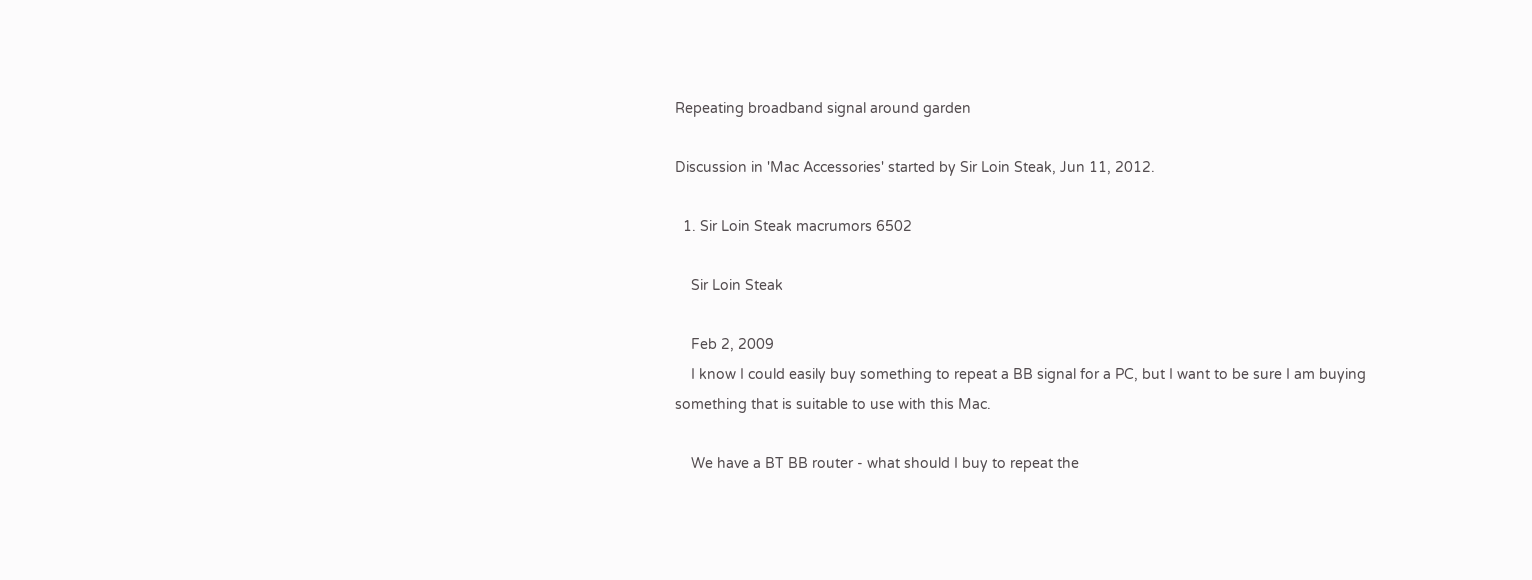Repeating broadband signal around garden

Discussion in 'Mac Accessories' started by Sir Loin Steak, Jun 11, 2012.

  1. Sir Loin Steak macrumors 6502

    Sir Loin Steak

    Feb 2, 2009
    I know I could easily buy something to repeat a BB signal for a PC, but I want to be sure I am buying something that is suitable to use with this Mac.

    We have a BT BB router - what should I buy to repeat the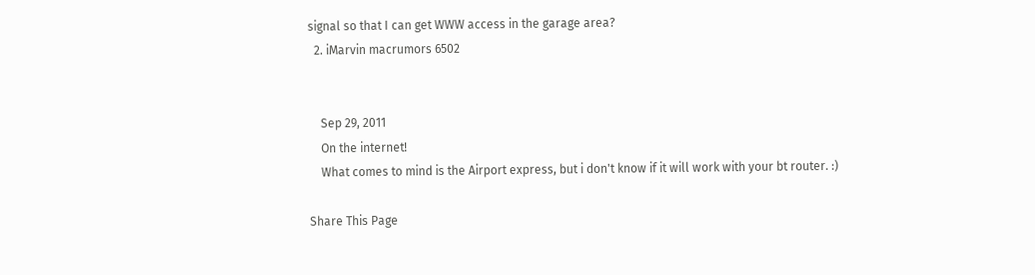signal so that I can get WWW access in the garage area?
  2. iMarvin macrumors 6502


    Sep 29, 2011
    On the internet!
    What comes to mind is the Airport express, but i don't know if it will work with your bt router. :)

Share This Page